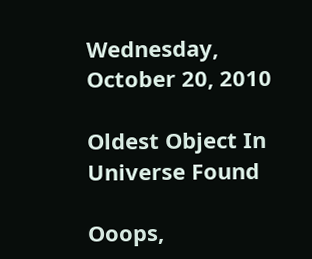Wednesday, October 20, 2010

Oldest Object In Universe Found

Ooops,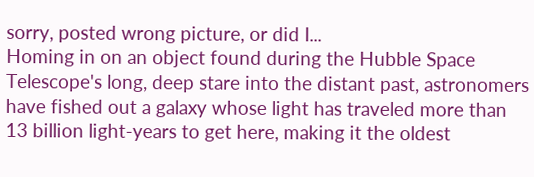sorry, posted wrong picture, or did I...
Homing in on an object found during the Hubble Space Telescope's long, deep stare into the distant past, astronomers have fished out a galaxy whose light has traveled more than 13 billion light-years to get here, making it the oldest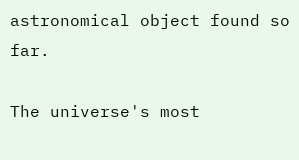astronomical object found so far.

The universe's most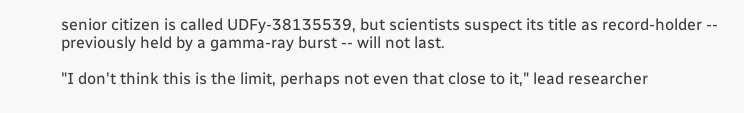senior citizen is called UDFy-38135539, but scientists suspect its title as record-holder -- previously held by a gamma-ray burst -- will not last.

"I don't think this is the limit, perhaps not even that close to it," lead researcher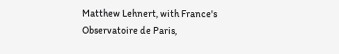Matthew Lehnert, with France's Observatoire de Paris,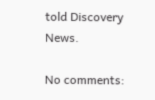told Discovery News.

No comments: